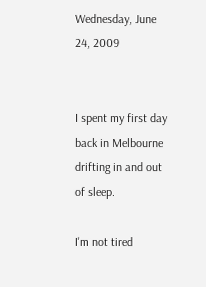Wednesday, June 24, 2009


I spent my first day back in Melbourne drifting in and out of sleep.

I'm not tired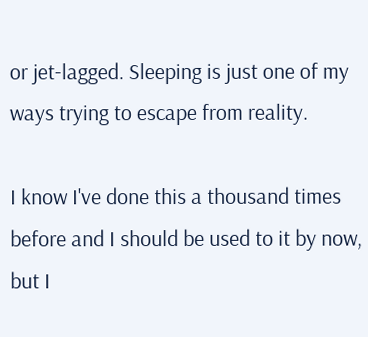or jet-lagged. Sleeping is just one of my ways trying to escape from reality.

I know I've done this a thousand times before and I should be used to it by now, but I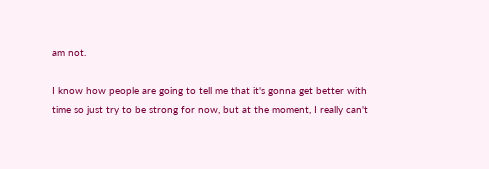am not.

I know how people are going to tell me that it's gonna get better with time so just try to be strong for now, but at the moment, I really can't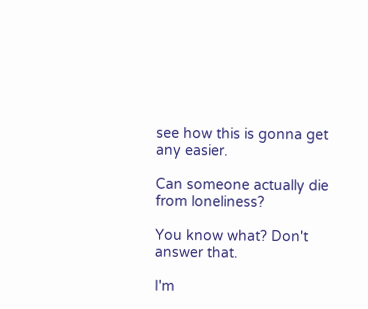see how this is gonna get any easier.

Can someone actually die from loneliness?

You know what? Don't answer that.

I'm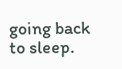going back to sleep.